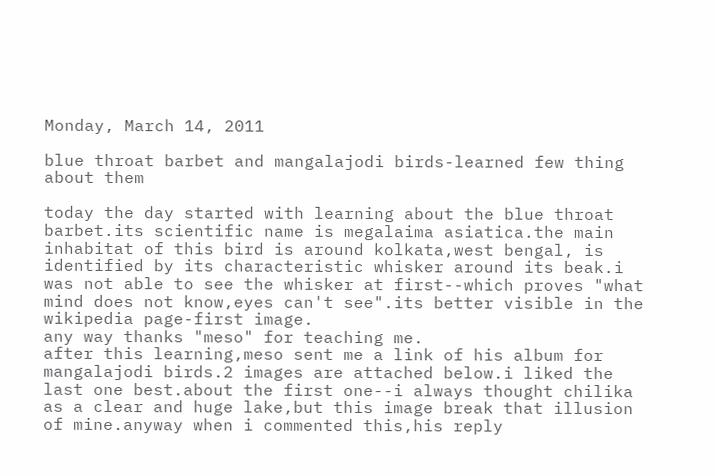Monday, March 14, 2011

blue throat barbet and mangalajodi birds-learned few thing about them

today the day started with learning about the blue throat barbet.its scientific name is megalaima asiatica.the main inhabitat of this bird is around kolkata,west bengal, is identified by its characteristic whisker around its beak.i was not able to see the whisker at first--which proves "what mind does not know,eyes can't see".its better visible in the wikipedia page-first image.
any way thanks "meso" for teaching me.
after this learning,meso sent me a link of his album for mangalajodi birds.2 images are attached below.i liked the last one best.about the first one--i always thought chilika as a clear and huge lake,but this image break that illusion of mine.anyway when i commented this,his reply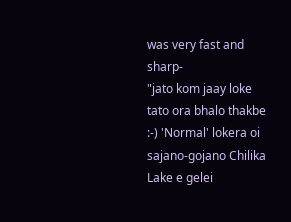was very fast and sharp-
"jato kom jaay loke tato ora bhalo thakbe :-) 'Normal' lokera oi sajano-gojano Chilika Lake e gelei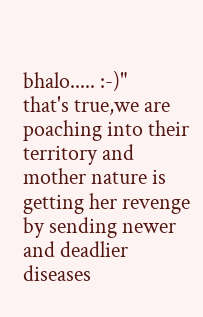bhalo..... :-)"
that's true,we are poaching into their territory and mother nature is getting her revenge by sending newer and deadlier diseases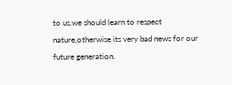to us.we should learn to respect nature,otherwise its very bad news for our future generation.